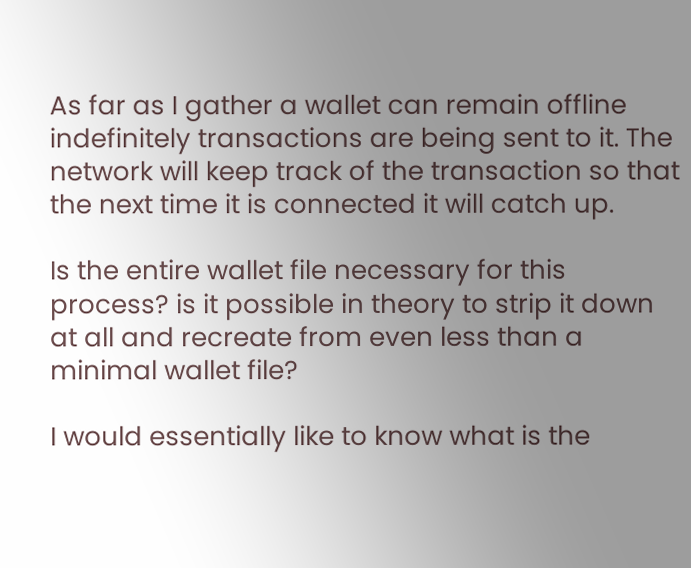As far as I gather a wallet can remain offline indefinitely transactions are being sent to it. The network will keep track of the transaction so that the next time it is connected it will catch up.

Is the entire wallet file necessary for this process? is it possible in theory to strip it down at all and recreate from even less than a minimal wallet file?

I would essentially like to know what is the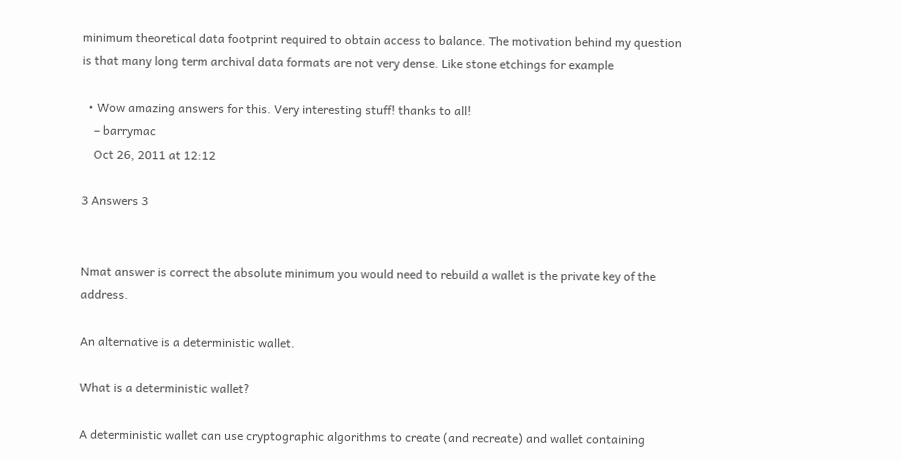minimum theoretical data footprint required to obtain access to balance. The motivation behind my question is that many long term archival data formats are not very dense. Like stone etchings for example

  • Wow amazing answers for this. Very interesting stuff! thanks to all!
    – barrymac
    Oct 26, 2011 at 12:12

3 Answers 3


Nmat answer is correct the absolute minimum you would need to rebuild a wallet is the private key of the address.

An alternative is a deterministic wallet.

What is a deterministic wallet?

A deterministic wallet can use cryptographic algorithms to create (and recreate) and wallet containing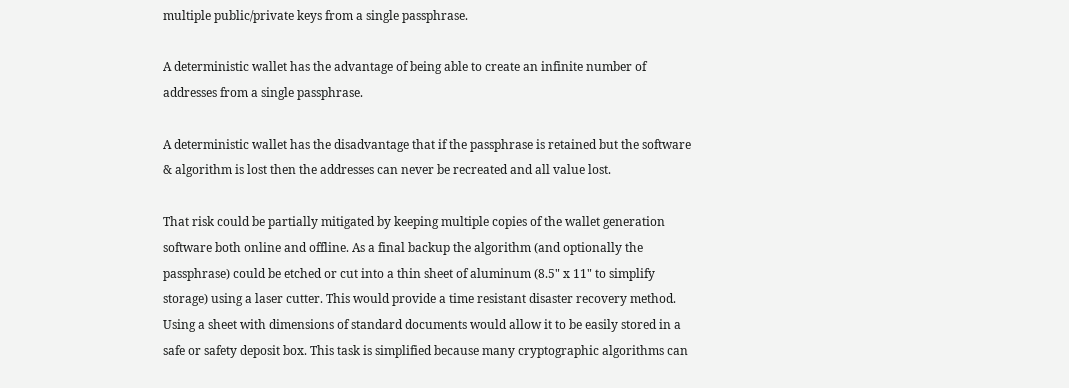multiple public/private keys from a single passphrase.

A deterministic wallet has the advantage of being able to create an infinite number of addresses from a single passphrase.

A deterministic wallet has the disadvantage that if the passphrase is retained but the software & algorithm is lost then the addresses can never be recreated and all value lost.

That risk could be partially mitigated by keeping multiple copies of the wallet generation software both online and offline. As a final backup the algorithm (and optionally the passphrase) could be etched or cut into a thin sheet of aluminum (8.5" x 11" to simplify storage) using a laser cutter. This would provide a time resistant disaster recovery method. Using a sheet with dimensions of standard documents would allow it to be easily stored in a safe or safety deposit box. This task is simplified because many cryptographic algorithms can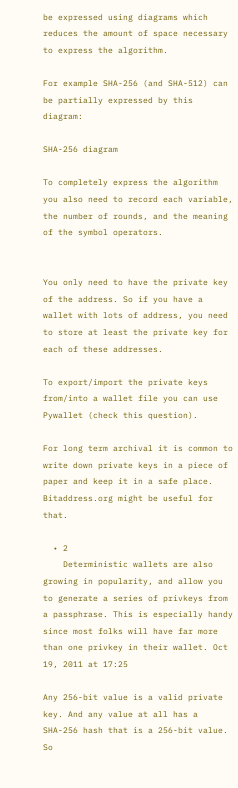be expressed using diagrams which reduces the amount of space necessary to express the algorithm.

For example SHA-256 (and SHA-512) can be partially expressed by this diagram:

SHA-256 diagram

To completely express the algorithm you also need to record each variable, the number of rounds, and the meaning of the symbol operators.


You only need to have the private key of the address. So if you have a wallet with lots of address, you need to store at least the private key for each of these addresses.

To export/import the private keys from/into a wallet file you can use Pywallet (check this question).

For long term archival it is common to write down private keys in a piece of paper and keep it in a safe place. Bitaddress.org might be useful for that.

  • 2
    Deterministic wallets are also growing in popularity, and allow you to generate a series of privkeys from a passphrase. This is especially handy since most folks will have far more than one privkey in their wallet. Oct 19, 2011 at 17:25

Any 256-bit value is a valid private key. And any value at all has a SHA-256 hash that is a 256-bit value. So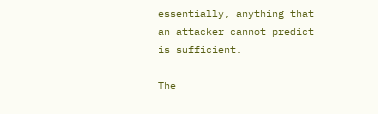essentially, anything that an attacker cannot predict is sufficient.

The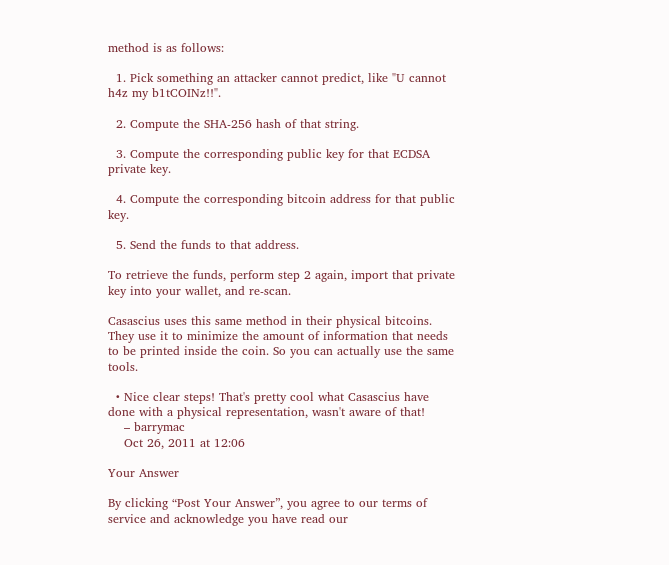method is as follows:

  1. Pick something an attacker cannot predict, like "U cannot h4z my b1tCOINz!!".

  2. Compute the SHA-256 hash of that string.

  3. Compute the corresponding public key for that ECDSA private key.

  4. Compute the corresponding bitcoin address for that public key.

  5. Send the funds to that address.

To retrieve the funds, perform step 2 again, import that private key into your wallet, and re-scan.

Casascius uses this same method in their physical bitcoins. They use it to minimize the amount of information that needs to be printed inside the coin. So you can actually use the same tools.

  • Nice clear steps! That's pretty cool what Casascius have done with a physical representation, wasn't aware of that!
    – barrymac
    Oct 26, 2011 at 12:06

Your Answer

By clicking “Post Your Answer”, you agree to our terms of service and acknowledge you have read our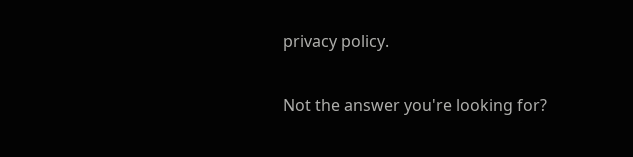privacy policy.

Not the answer you're looking for?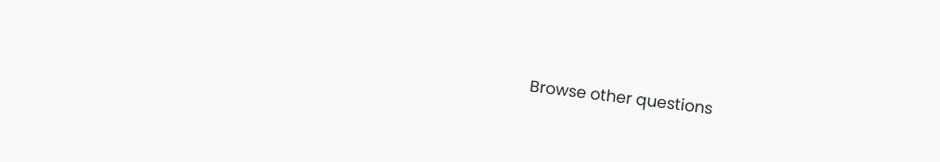Browse other questions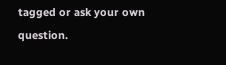tagged or ask your own question.